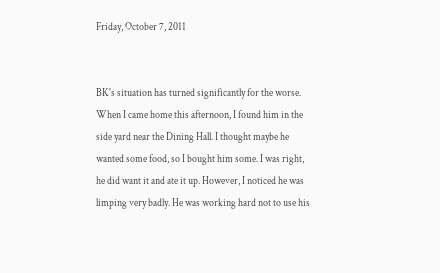Friday, October 7, 2011


BK's situation has turned significantly for the worse. When I came home this afternoon, I found him in the side yard near the Dining Hall. I thought maybe he wanted some food, so I bought him some. I was right, he did want it and ate it up. However, I noticed he was limping very badly. He was working hard not to use his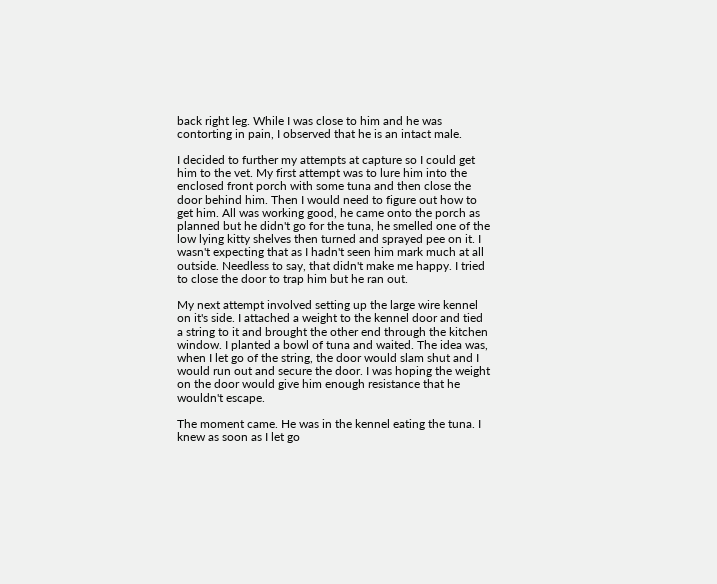back right leg. While I was close to him and he was contorting in pain, I observed that he is an intact male.

I decided to further my attempts at capture so I could get him to the vet. My first attempt was to lure him into the enclosed front porch with some tuna and then close the door behind him. Then I would need to figure out how to get him. All was working good, he came onto the porch as planned but he didn't go for the tuna, he smelled one of the low lying kitty shelves then turned and sprayed pee on it. I wasn't expecting that as I hadn't seen him mark much at all outside. Needless to say, that didn't make me happy. I tried to close the door to trap him but he ran out.

My next attempt involved setting up the large wire kennel on it's side. I attached a weight to the kennel door and tied a string to it and brought the other end through the kitchen window. I planted a bowl of tuna and waited. The idea was, when I let go of the string, the door would slam shut and I would run out and secure the door. I was hoping the weight on the door would give him enough resistance that he wouldn't escape.

The moment came. He was in the kennel eating the tuna. I knew as soon as I let go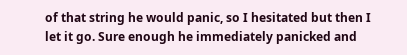of that string he would panic, so I hesitated but then I let it go. Sure enough he immediately panicked and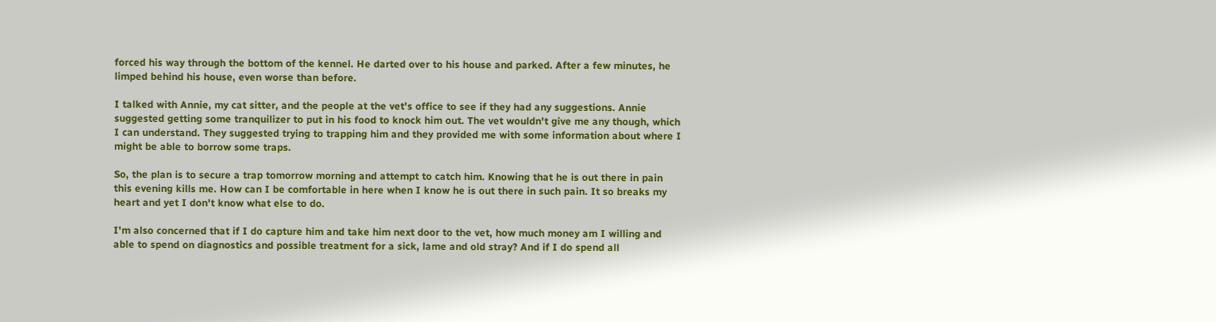forced his way through the bottom of the kennel. He darted over to his house and parked. After a few minutes, he limped behind his house, even worse than before.

I talked with Annie, my cat sitter, and the people at the vet's office to see if they had any suggestions. Annie suggested getting some tranquilizer to put in his food to knock him out. The vet wouldn't give me any though, which  I can understand. They suggested trying to trapping him and they provided me with some information about where I might be able to borrow some traps.

So, the plan is to secure a trap tomorrow morning and attempt to catch him. Knowing that he is out there in pain this evening kills me. How can I be comfortable in here when I know he is out there in such pain. It so breaks my heart and yet I don't know what else to do.

I'm also concerned that if I do capture him and take him next door to the vet, how much money am I willing and able to spend on diagnostics and possible treatment for a sick, lame and old stray? And if I do spend all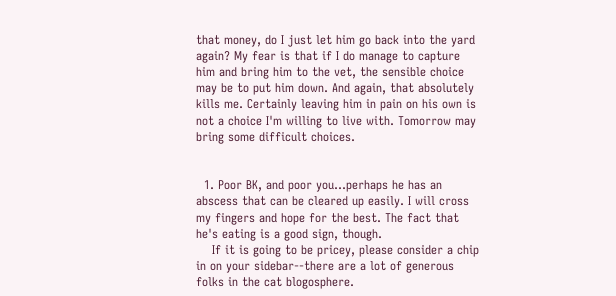that money, do I just let him go back into the yard again? My fear is that if I do manage to capture him and bring him to the vet, the sensible choice may be to put him down. And again, that absolutely kills me. Certainly leaving him in pain on his own is not a choice I'm willing to live with. Tomorrow may bring some difficult choices.


  1. Poor BK, and poor you...perhaps he has an abscess that can be cleared up easily. I will cross my fingers and hope for the best. The fact that he's eating is a good sign, though.
    If it is going to be pricey, please consider a chip in on your sidebar--there are a lot of generous folks in the cat blogosphere.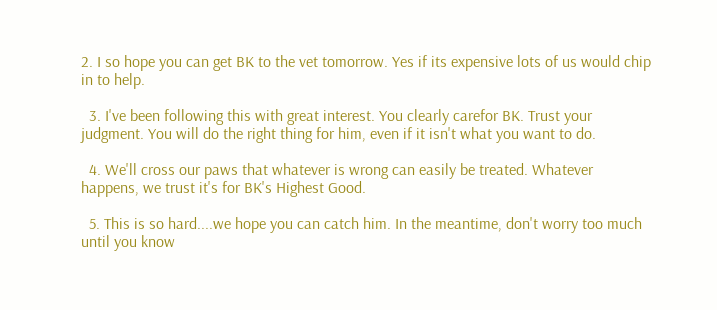2. I so hope you can get BK to the vet tomorrow. Yes if its expensive lots of us would chip in to help.

  3. I've been following this with great interest. You clearly carefor BK. Trust your judgment. You will do the right thing for him, even if it isn't what you want to do.

  4. We'll cross our paws that whatever is wrong can easily be treated. Whatever happens, we trust it's for BK's Highest Good.

  5. This is so hard....we hope you can catch him. In the meantime, don't worry too much until you know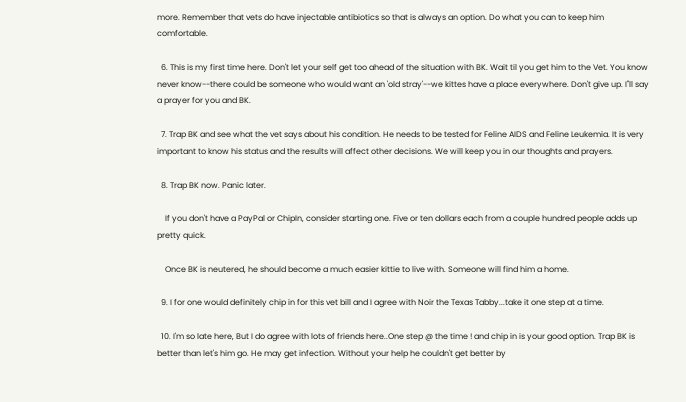more. Remember that vets do have injectable antibiotics so that is always an option. Do what you can to keep him comfortable.

  6. This is my first time here. Don't let your self get too ahead of the situation with BK. Wait til you get him to the Vet. You know never know--there could be someone who would want an 'old stray'--we kittes have a place everywhere. Don't give up. I"ll say a prayer for you and BK.

  7. Trap BK and see what the vet says about his condition. He needs to be tested for Feline AIDS and Feline Leukemia. It is very important to know his status and the results will affect other decisions. We will keep you in our thoughts and prayers.

  8. Trap BK now. Panic later.

    If you don't have a PayPal or ChipIn, consider starting one. Five or ten dollars each from a couple hundred people adds up pretty quick.

    Once BK is neutered, he should become a much easier kittie to live with. Someone will find him a home.

  9. I for one would definitely chip in for this vet bill and I agree with Noir the Texas Tabby...take it one step at a time.

  10. I'm so late here, But I do agree with lots of friends here..One step @ the time ! and chip in is your good option. Trap BK is better than let's him go. He may get infection. Without your help he couldn't get better by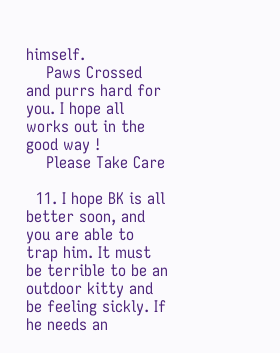himself.
    Paws Crossed and purrs hard for you. I hope all works out in the good way !
    Please Take Care

  11. I hope BK is all better soon, and you are able to trap him. It must be terrible to be an outdoor kitty and be feeling sickly. If he needs an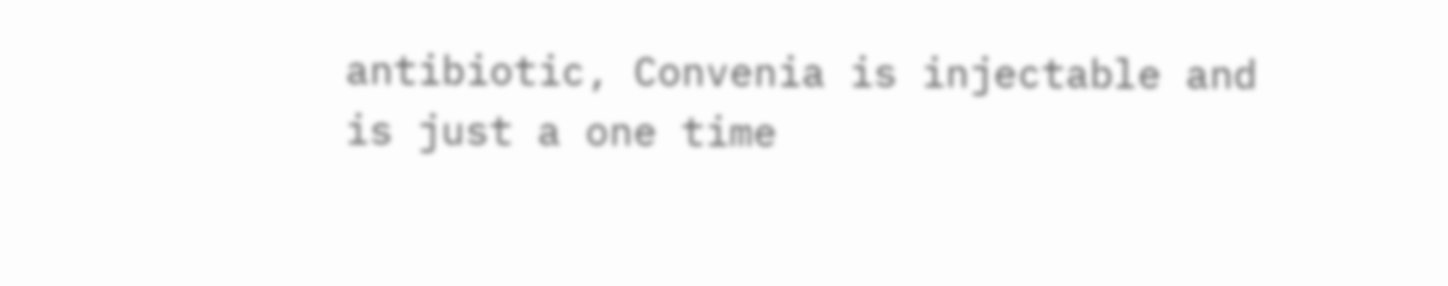antibiotic, Convenia is injectable and is just a one time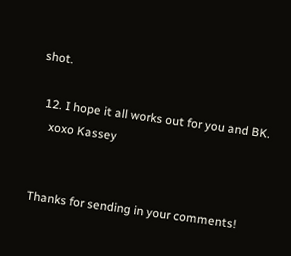shot.

  12. I hope it all works out for you and BK.
    xoxo Kassey


Thanks for sending in your comments!